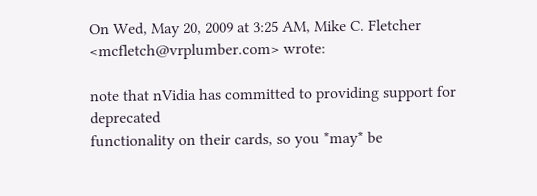On Wed, May 20, 2009 at 3:25 AM, Mike C. Fletcher <mcfletch@vrplumber.com> wrote:

note that nVidia has committed to providing support for deprecated
functionality on their cards, so you *may* be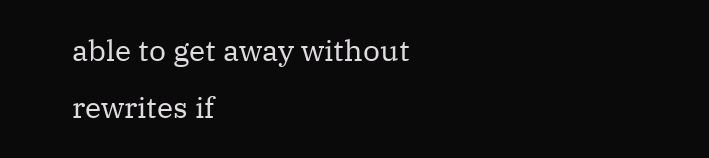able to get away without
rewrites if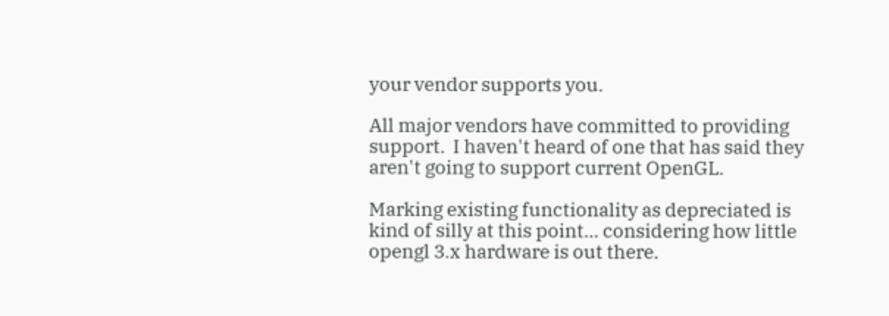your vendor supports you.

All major vendors have committed to providing support.  I haven't heard of one that has said they aren't going to support current OpenGL.

Marking existing functionality as depreciated is kind of silly at this point... considering how little opengl 3.x hardware is out there.